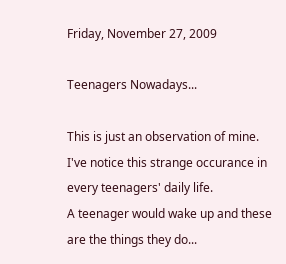Friday, November 27, 2009

Teenagers Nowadays...

This is just an observation of mine. I've notice this strange occurance in every teenagers' daily life.
A teenager would wake up and these are the things they do...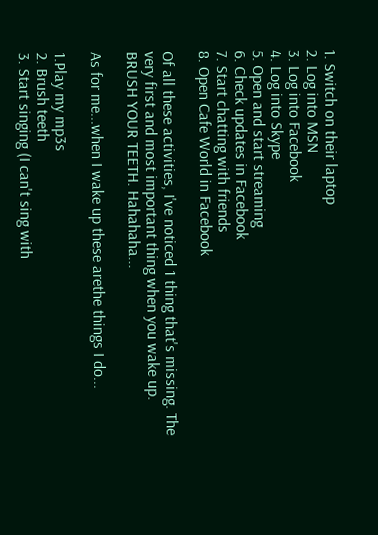1. Switch on their laptop
2. Log into MSN
3. Log into Facebook
4. Log into Skype
5. Open and start streaming
6. Check updates in Facebook
7. Start chatting with friends
8. Open Cafe World in Facebook

Of all these activities, I've noticed 1 thing that's missing. The very first and most important thing when you wake up. BRUSH YOUR TEETH. Hahahaha...

As for me...when I wake up these arethe things I do...

1.Play my mp3s
2. Brush teeth
3. Start singing (I can't sing with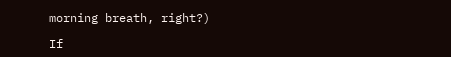morning breath, right?)

If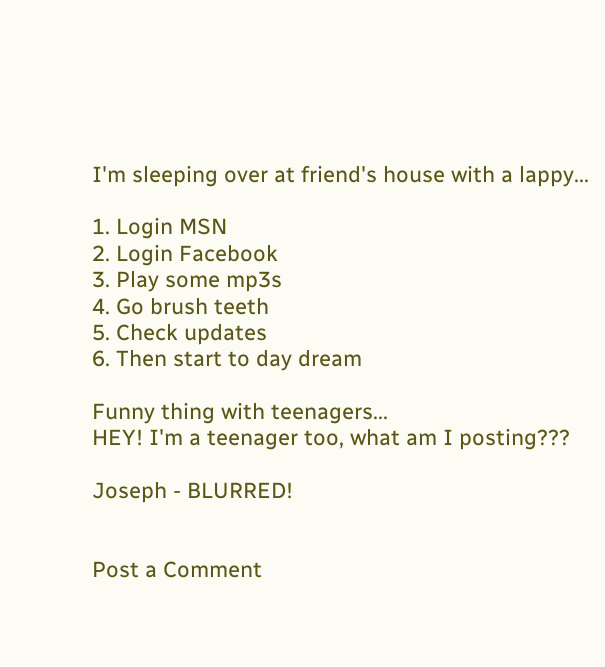I'm sleeping over at friend's house with a lappy...

1. Login MSN
2. Login Facebook
3. Play some mp3s
4. Go brush teeth
5. Check updates
6. Then start to day dream

Funny thing with teenagers...
HEY! I'm a teenager too, what am I posting???

Joseph - BLURRED!


Post a Comment